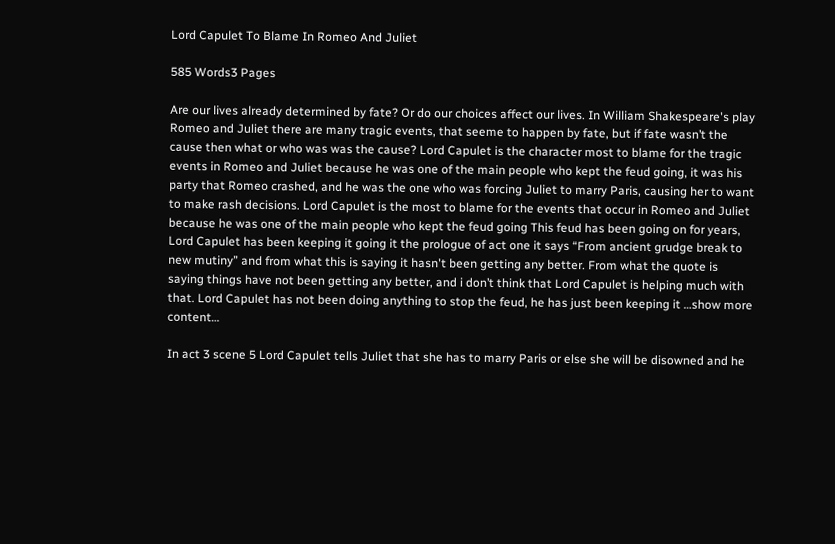Lord Capulet To Blame In Romeo And Juliet

585 Words3 Pages

Are our lives already determined by fate? Or do our choices affect our lives. In William Shakespeare's play Romeo and Juliet there are many tragic events, that seeme to happen by fate, but if fate wasn’t the cause then what or who was was the cause? Lord Capulet is the character most to blame for the tragic events in Romeo and Juliet because he was one of the main people who kept the feud going, it was his party that Romeo crashed, and he was the one who was forcing Juliet to marry Paris, causing her to want to make rash decisions. Lord Capulet is the most to blame for the events that occur in Romeo and Juliet because he was one of the main people who kept the feud going This feud has been going on for years, Lord Capulet has been keeping it going it the prologue of act one it says “From ancient grudge break to new mutiny” and from what this is saying it hasn't been getting any better. From what the quote is saying things have not been getting any better, and i don’t think that Lord Capulet is helping much with that. Lord Capulet has not been doing anything to stop the feud, he has just been keeping it …show more content…

In act 3 scene 5 Lord Capulet tells Juliet that she has to marry Paris or else she will be disowned and he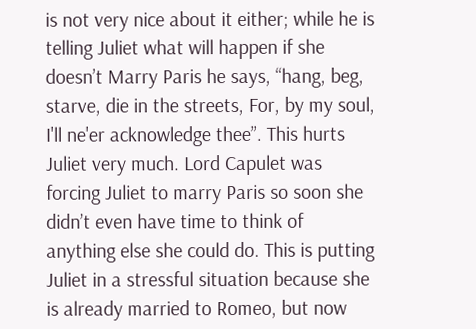is not very nice about it either; while he is telling Juliet what will happen if she doesn’t Marry Paris he says, “hang, beg, starve, die in the streets, For, by my soul, I'll ne'er acknowledge thee”. This hurts Juliet very much. Lord Capulet was forcing Juliet to marry Paris so soon she didn’t even have time to think of anything else she could do. This is putting Juliet in a stressful situation because she is already married to Romeo, but now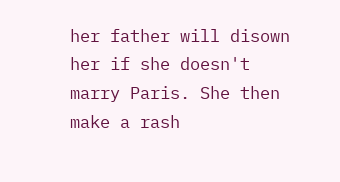her father will disown her if she doesn't marry Paris. She then make a rash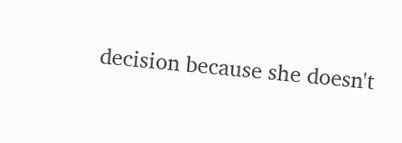decision because she doesn't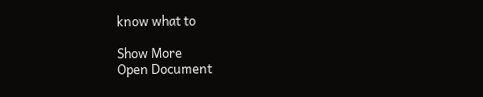know what to

Show More
Open Document